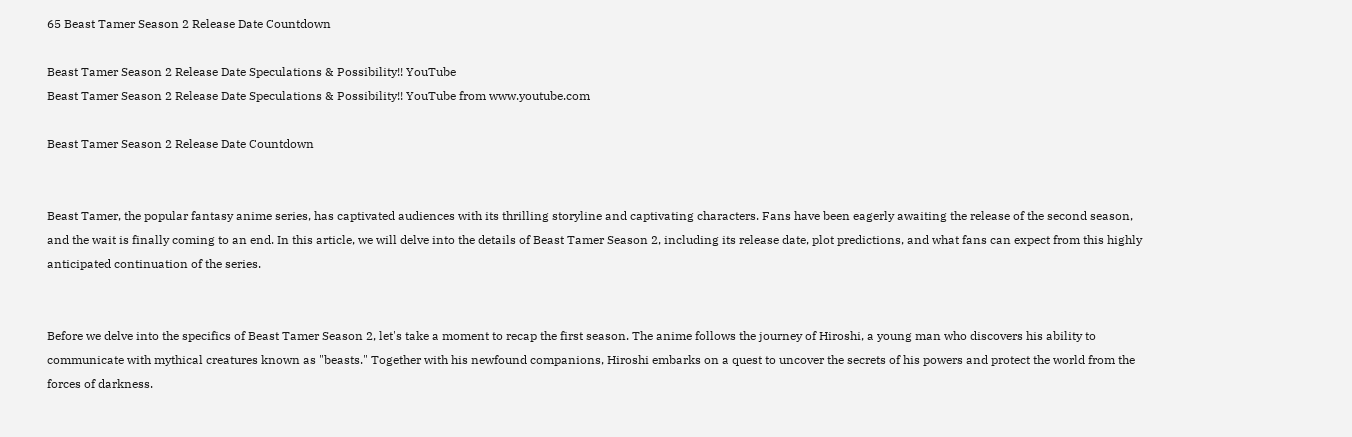65 Beast Tamer Season 2 Release Date Countdown

Beast Tamer Season 2 Release Date Speculations & Possibility!! YouTube
Beast Tamer Season 2 Release Date Speculations & Possibility!! YouTube from www.youtube.com

Beast Tamer Season 2 Release Date Countdown


Beast Tamer, the popular fantasy anime series, has captivated audiences with its thrilling storyline and captivating characters. Fans have been eagerly awaiting the release of the second season, and the wait is finally coming to an end. In this article, we will delve into the details of Beast Tamer Season 2, including its release date, plot predictions, and what fans can expect from this highly anticipated continuation of the series.


Before we delve into the specifics of Beast Tamer Season 2, let's take a moment to recap the first season. The anime follows the journey of Hiroshi, a young man who discovers his ability to communicate with mythical creatures known as "beasts." Together with his newfound companions, Hiroshi embarks on a quest to uncover the secrets of his powers and protect the world from the forces of darkness.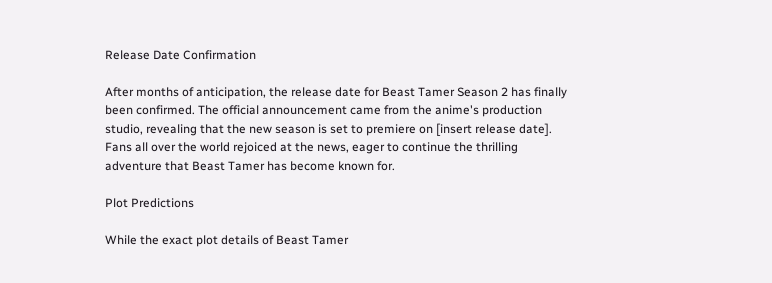Release Date Confirmation

After months of anticipation, the release date for Beast Tamer Season 2 has finally been confirmed. The official announcement came from the anime's production studio, revealing that the new season is set to premiere on [insert release date]. Fans all over the world rejoiced at the news, eager to continue the thrilling adventure that Beast Tamer has become known for.

Plot Predictions

While the exact plot details of Beast Tamer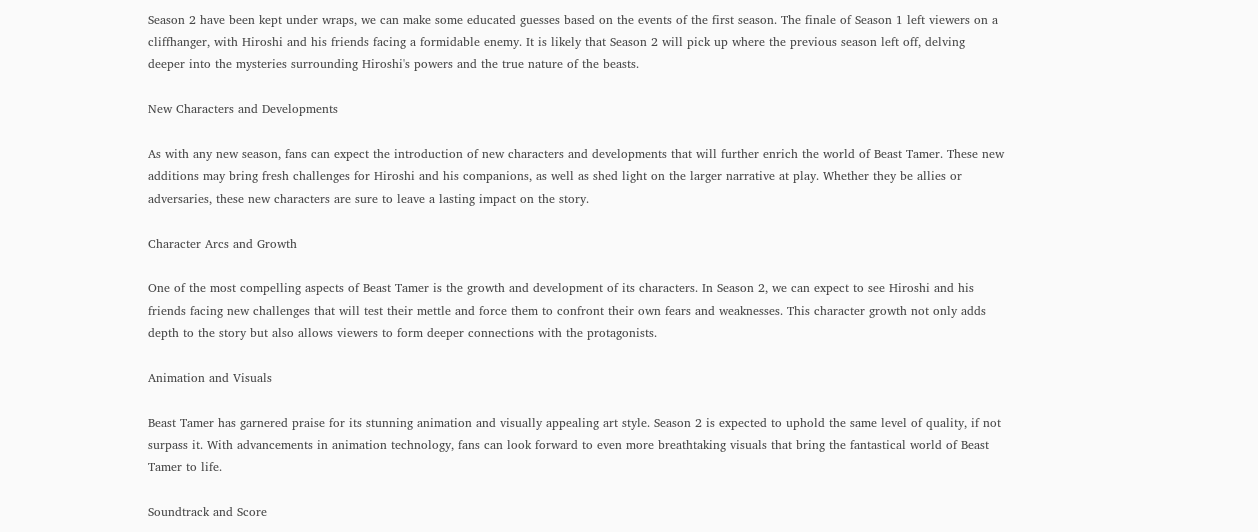Season 2 have been kept under wraps, we can make some educated guesses based on the events of the first season. The finale of Season 1 left viewers on a cliffhanger, with Hiroshi and his friends facing a formidable enemy. It is likely that Season 2 will pick up where the previous season left off, delving deeper into the mysteries surrounding Hiroshi's powers and the true nature of the beasts.

New Characters and Developments

As with any new season, fans can expect the introduction of new characters and developments that will further enrich the world of Beast Tamer. These new additions may bring fresh challenges for Hiroshi and his companions, as well as shed light on the larger narrative at play. Whether they be allies or adversaries, these new characters are sure to leave a lasting impact on the story.

Character Arcs and Growth

One of the most compelling aspects of Beast Tamer is the growth and development of its characters. In Season 2, we can expect to see Hiroshi and his friends facing new challenges that will test their mettle and force them to confront their own fears and weaknesses. This character growth not only adds depth to the story but also allows viewers to form deeper connections with the protagonists.

Animation and Visuals

Beast Tamer has garnered praise for its stunning animation and visually appealing art style. Season 2 is expected to uphold the same level of quality, if not surpass it. With advancements in animation technology, fans can look forward to even more breathtaking visuals that bring the fantastical world of Beast Tamer to life.

Soundtrack and Score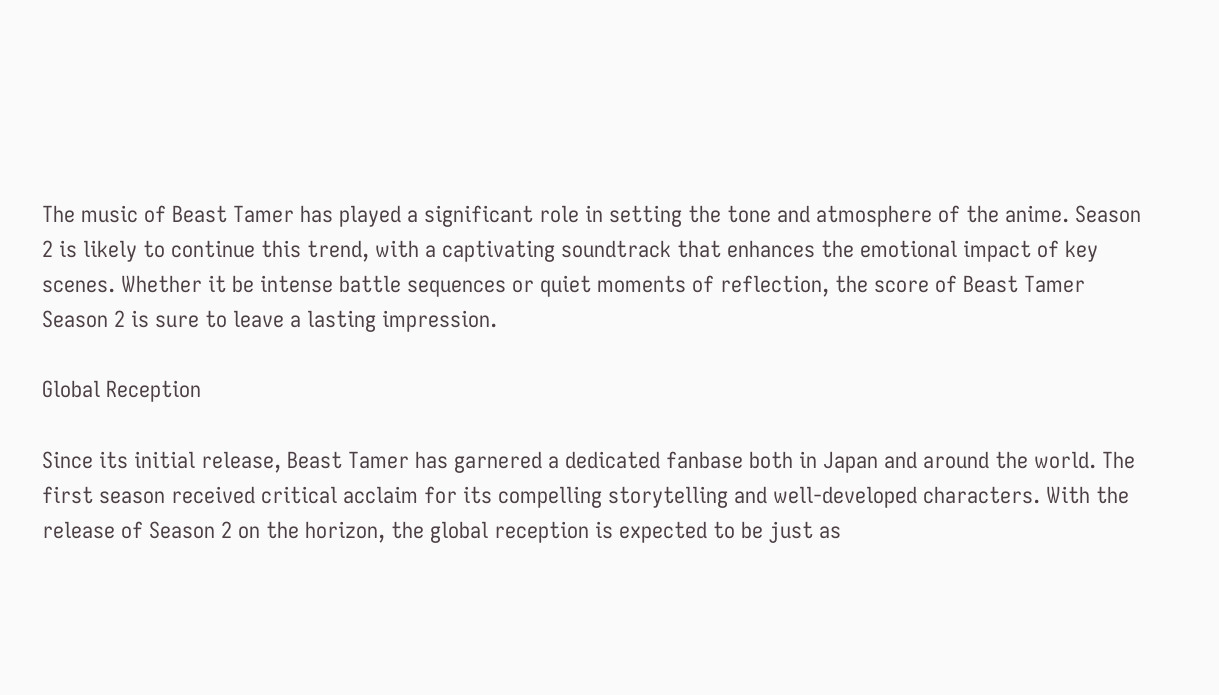The music of Beast Tamer has played a significant role in setting the tone and atmosphere of the anime. Season 2 is likely to continue this trend, with a captivating soundtrack that enhances the emotional impact of key scenes. Whether it be intense battle sequences or quiet moments of reflection, the score of Beast Tamer Season 2 is sure to leave a lasting impression.

Global Reception

Since its initial release, Beast Tamer has garnered a dedicated fanbase both in Japan and around the world. The first season received critical acclaim for its compelling storytelling and well-developed characters. With the release of Season 2 on the horizon, the global reception is expected to be just as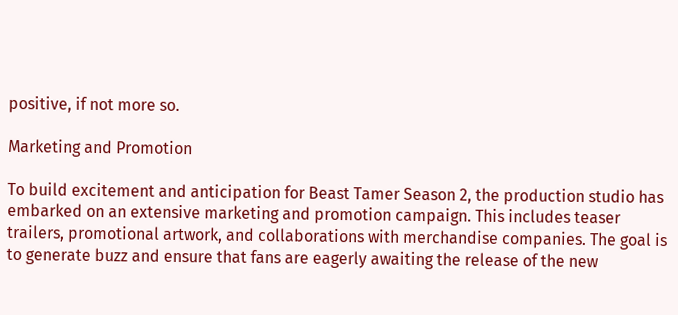positive, if not more so.

Marketing and Promotion

To build excitement and anticipation for Beast Tamer Season 2, the production studio has embarked on an extensive marketing and promotion campaign. This includes teaser trailers, promotional artwork, and collaborations with merchandise companies. The goal is to generate buzz and ensure that fans are eagerly awaiting the release of the new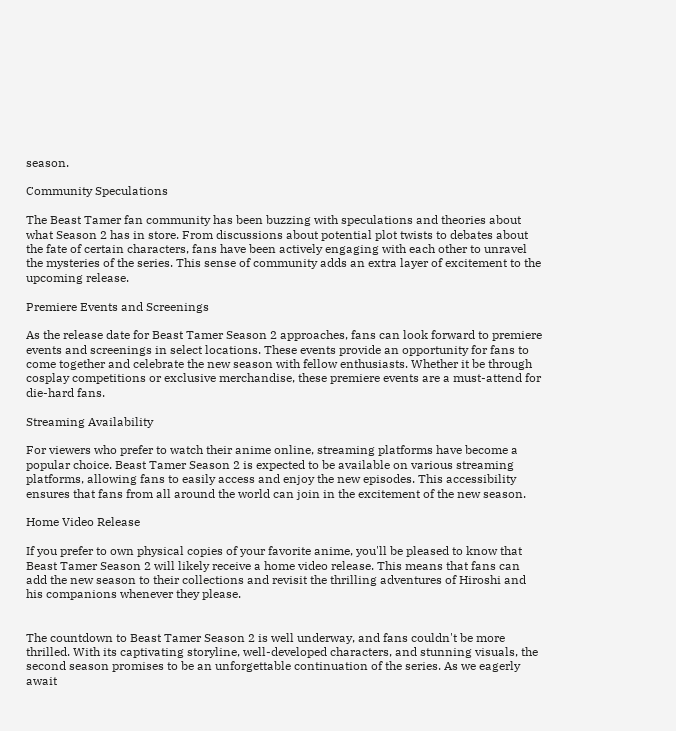season.

Community Speculations

The Beast Tamer fan community has been buzzing with speculations and theories about what Season 2 has in store. From discussions about potential plot twists to debates about the fate of certain characters, fans have been actively engaging with each other to unravel the mysteries of the series. This sense of community adds an extra layer of excitement to the upcoming release.

Premiere Events and Screenings

As the release date for Beast Tamer Season 2 approaches, fans can look forward to premiere events and screenings in select locations. These events provide an opportunity for fans to come together and celebrate the new season with fellow enthusiasts. Whether it be through cosplay competitions or exclusive merchandise, these premiere events are a must-attend for die-hard fans.

Streaming Availability

For viewers who prefer to watch their anime online, streaming platforms have become a popular choice. Beast Tamer Season 2 is expected to be available on various streaming platforms, allowing fans to easily access and enjoy the new episodes. This accessibility ensures that fans from all around the world can join in the excitement of the new season.

Home Video Release

If you prefer to own physical copies of your favorite anime, you'll be pleased to know that Beast Tamer Season 2 will likely receive a home video release. This means that fans can add the new season to their collections and revisit the thrilling adventures of Hiroshi and his companions whenever they please.


The countdown to Beast Tamer Season 2 is well underway, and fans couldn't be more thrilled. With its captivating storyline, well-developed characters, and stunning visuals, the second season promises to be an unforgettable continuation of the series. As we eagerly await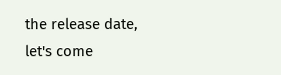the release date, let's come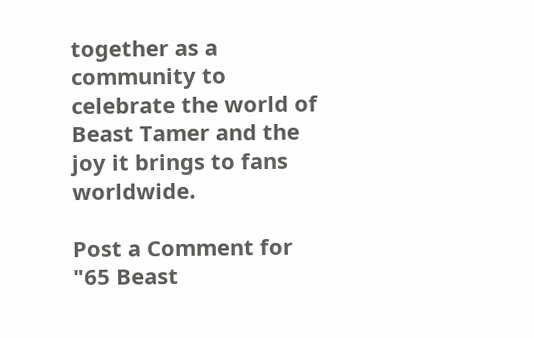together as a community to celebrate the world of Beast Tamer and the joy it brings to fans worldwide.

Post a Comment for "65 Beast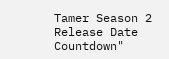Tamer Season 2 Release Date Countdown"